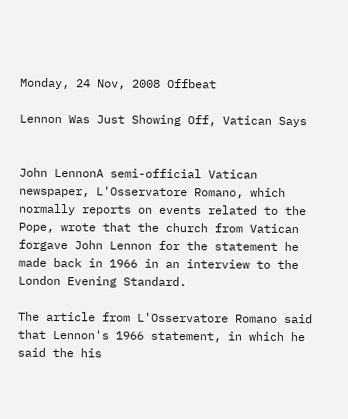Monday, 24 Nov, 2008 Offbeat

Lennon Was Just Showing Off, Vatican Says


John LennonA semi-official Vatican newspaper, L'Osservatore Romano, which normally reports on events related to the Pope, wrote that the church from Vatican forgave John Lennon for the statement he made back in 1966 in an interview to the London Evening Standard.

The article from L'Osservatore Romano said that Lennon's 1966 statement, in which he said the his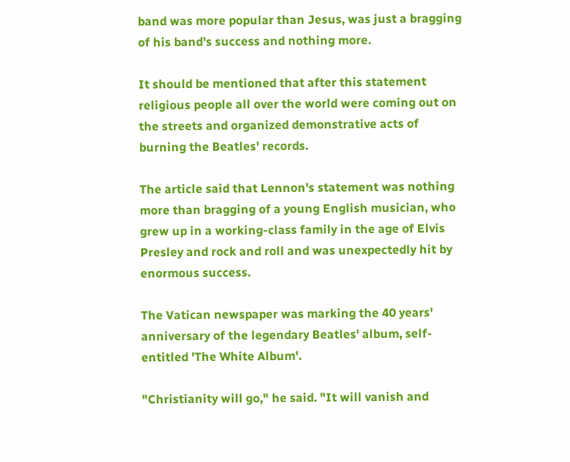band was more popular than Jesus, was just a bragging of his band's success and nothing more.

It should be mentioned that after this statement religious people all over the world were coming out on the streets and organized demonstrative acts of burning the Beatles' records.

The article said that Lennon's statement was nothing more than bragging of a young English musician, who grew up in a working-class family in the age of Elvis Presley and rock and roll and was unexpectedly hit by enormous success.

The Vatican newspaper was marking the 40 years' anniversary of the legendary Beatles' album, self-entitled 'The White Album'.

"Christianity will go," he said. "It will vanish and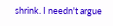shrink. I needn't argue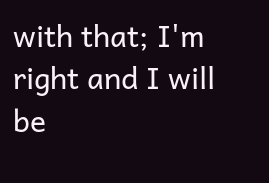with that; I'm right and I will be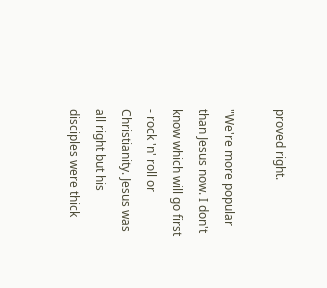proved right.

"We're more popular than Jesus now. I don't know which will go first - rock 'n' roll or Christianity. Jesus was all right but his disciples were thick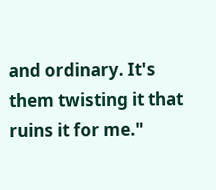and ordinary. It's them twisting it that ruins it for me."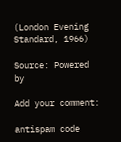(London Evening Standard, 1966)

Source: Powered by

Add your comment:

antispam code